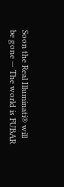Soon the Real Illuminati® will be gone — The world is FUBAR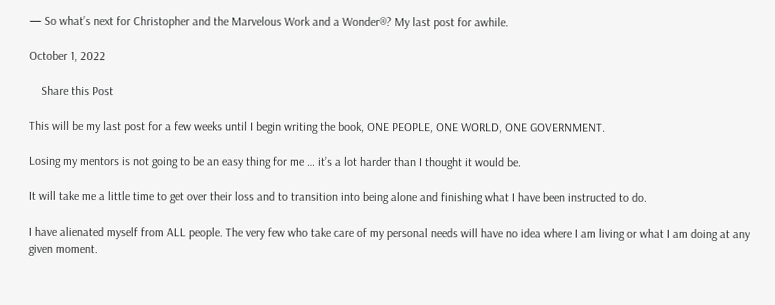— So what’s next for Christopher and the Marvelous Work and a Wonder®? My last post for awhile.

October 1, 2022

    Share this Post

This will be my last post for a few weeks until I begin writing the book, ONE PEOPLE, ONE WORLD, ONE GOVERNMENT.

Losing my mentors is not going to be an easy thing for me … it’s a lot harder than I thought it would be.

It will take me a little time to get over their loss and to transition into being alone and finishing what I have been instructed to do.

I have alienated myself from ALL people. The very few who take care of my personal needs will have no idea where I am living or what I am doing at any given moment.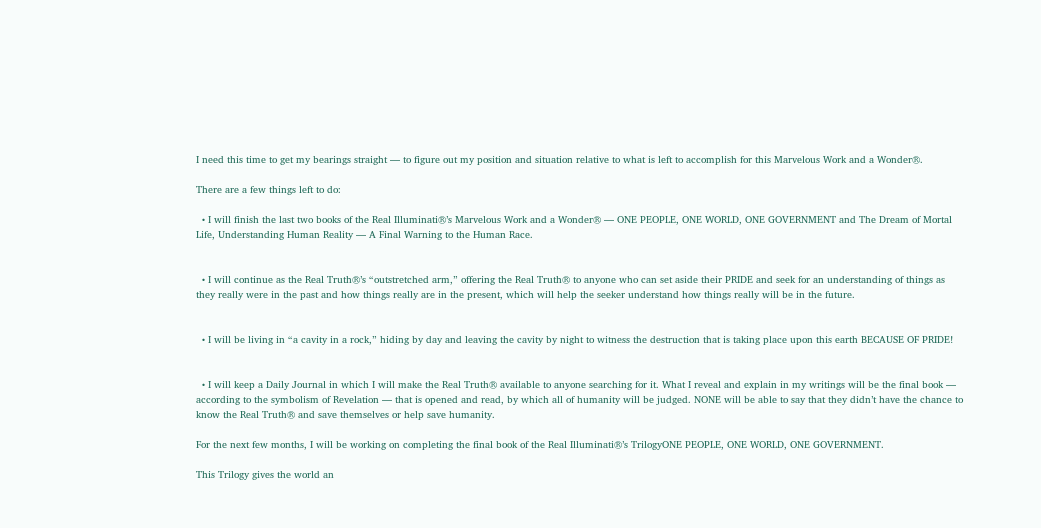I need this time to get my bearings straight — to figure out my position and situation relative to what is left to accomplish for this Marvelous Work and a Wonder®.

There are a few things left to do:

  • I will finish the last two books of the Real Illuminati®’s Marvelous Work and a Wonder® — ONE PEOPLE, ONE WORLD, ONE GOVERNMENT and The Dream of Mortal Life, Understanding Human Reality — A Final Warning to the Human Race.


  • I will continue as the Real Truth®’s “outstretched arm,” offering the Real Truth® to anyone who can set aside their PRIDE and seek for an understanding of things as they really were in the past and how things really are in the present, which will help the seeker understand how things really will be in the future.


  • I will be living in “a cavity in a rock,” hiding by day and leaving the cavity by night to witness the destruction that is taking place upon this earth BECAUSE OF PRIDE!


  • I will keep a Daily Journal in which I will make the Real Truth® available to anyone searching for it. What I reveal and explain in my writings will be the final book — according to the symbolism of Revelation — that is opened and read, by which all of humanity will be judged. NONE will be able to say that they didn’t have the chance to know the Real Truth® and save themselves or help save humanity.

For the next few months, I will be working on completing the final book of the Real Illuminati®’s TrilogyONE PEOPLE, ONE WORLD, ONE GOVERNMENT.

This Trilogy gives the world an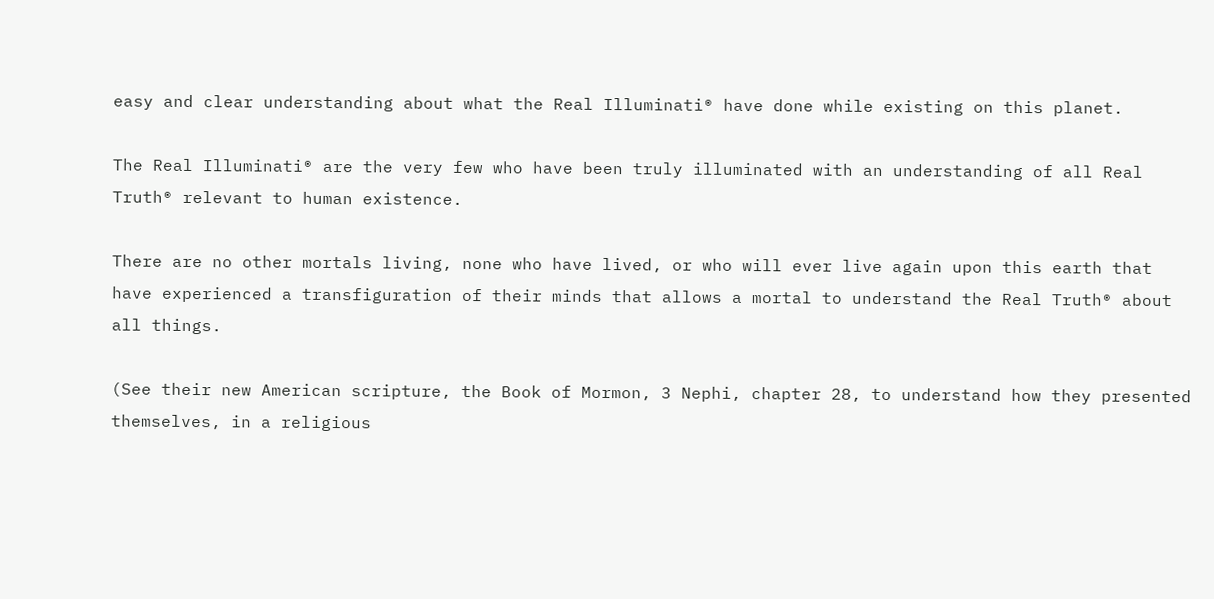easy and clear understanding about what the Real Illuminati® have done while existing on this planet.

The Real Illuminati® are the very few who have been truly illuminated with an understanding of all Real Truth® relevant to human existence.

There are no other mortals living, none who have lived, or who will ever live again upon this earth that have experienced a transfiguration of their minds that allows a mortal to understand the Real Truth® about all things.

(See their new American scripture, the Book of Mormon, 3 Nephi, chapter 28, to understand how they presented themselves, in a religious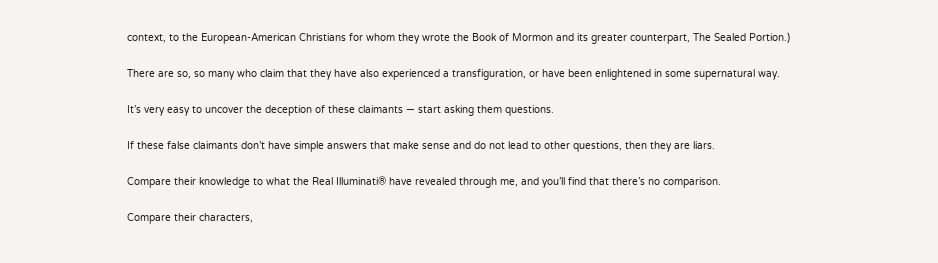context, to the European-American Christians for whom they wrote the Book of Mormon and its greater counterpart, The Sealed Portion.)

There are so, so many who claim that they have also experienced a transfiguration, or have been enlightened in some supernatural way.

It’s very easy to uncover the deception of these claimants — start asking them questions.

If these false claimants don’t have simple answers that make sense and do not lead to other questions, then they are liars.

Compare their knowledge to what the Real Illuminati® have revealed through me, and you’ll find that there’s no comparison.

Compare their characters,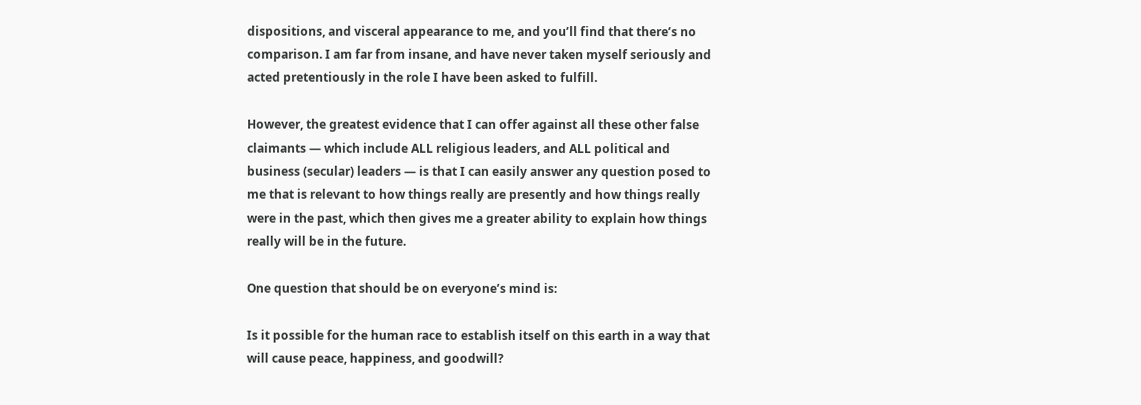dispositions, and visceral appearance to me, and you’ll find that there’s no comparison. I am far from insane, and have never taken myself seriously and acted pretentiously in the role I have been asked to fulfill.

However, the greatest evidence that I can offer against all these other false claimants — which include ALL religious leaders, and ALL political and business (secular) leaders — is that I can easily answer any question posed to me that is relevant to how things really are presently and how things really were in the past, which then gives me a greater ability to explain how things really will be in the future.

One question that should be on everyone’s mind is:

Is it possible for the human race to establish itself on this earth in a way that will cause peace, happiness, and goodwill?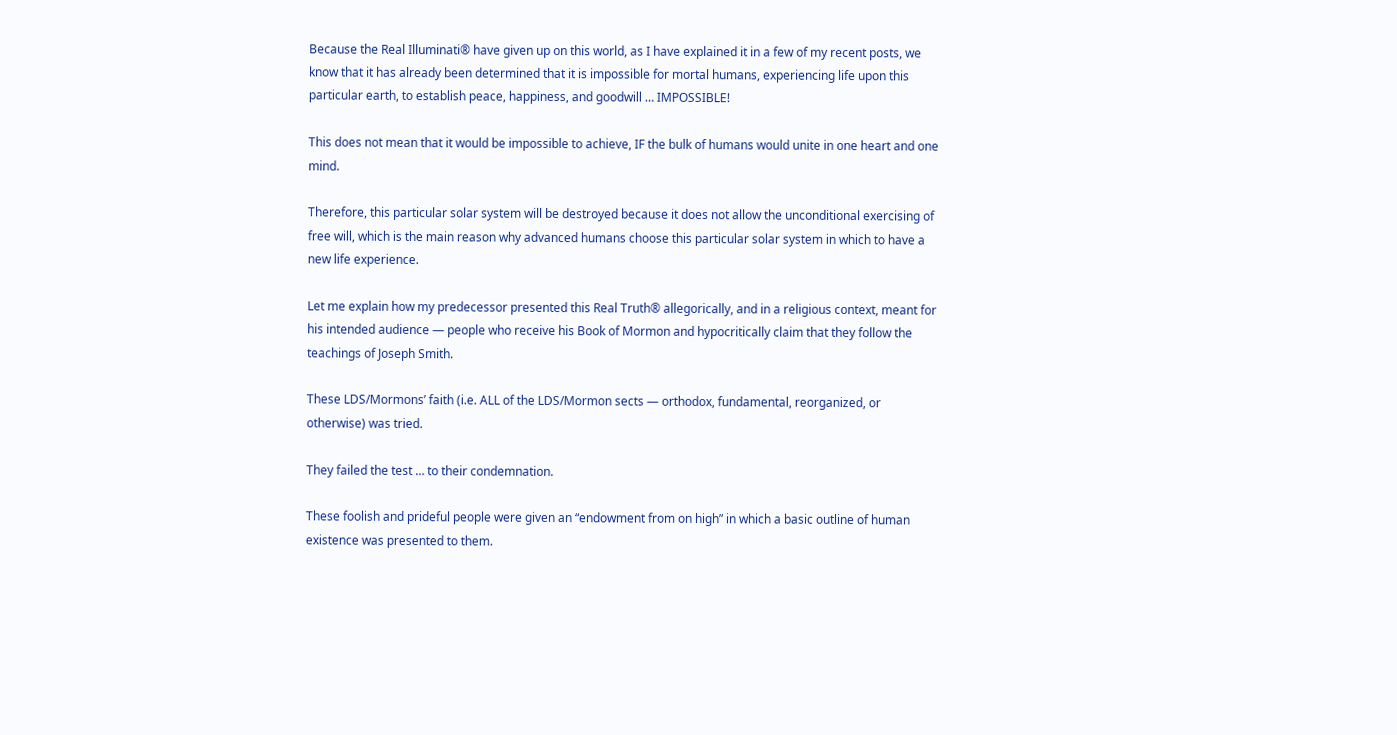Because the Real Illuminati® have given up on this world, as I have explained it in a few of my recent posts, we know that it has already been determined that it is impossible for mortal humans, experiencing life upon this particular earth, to establish peace, happiness, and goodwill … IMPOSSIBLE!

This does not mean that it would be impossible to achieve, IF the bulk of humans would unite in one heart and one mind.

Therefore, this particular solar system will be destroyed because it does not allow the unconditional exercising of free will, which is the main reason why advanced humans choose this particular solar system in which to have a new life experience.

Let me explain how my predecessor presented this Real Truth® allegorically, and in a religious context, meant for his intended audience — people who receive his Book of Mormon and hypocritically claim that they follow the teachings of Joseph Smith.

These LDS/Mormons’ faith (i.e. ALL of the LDS/Mormon sects — orthodox, fundamental, reorganized, or otherwise) was tried.

They failed the test … to their condemnation.

These foolish and prideful people were given an “endowment from on high” in which a basic outline of human existence was presented to them.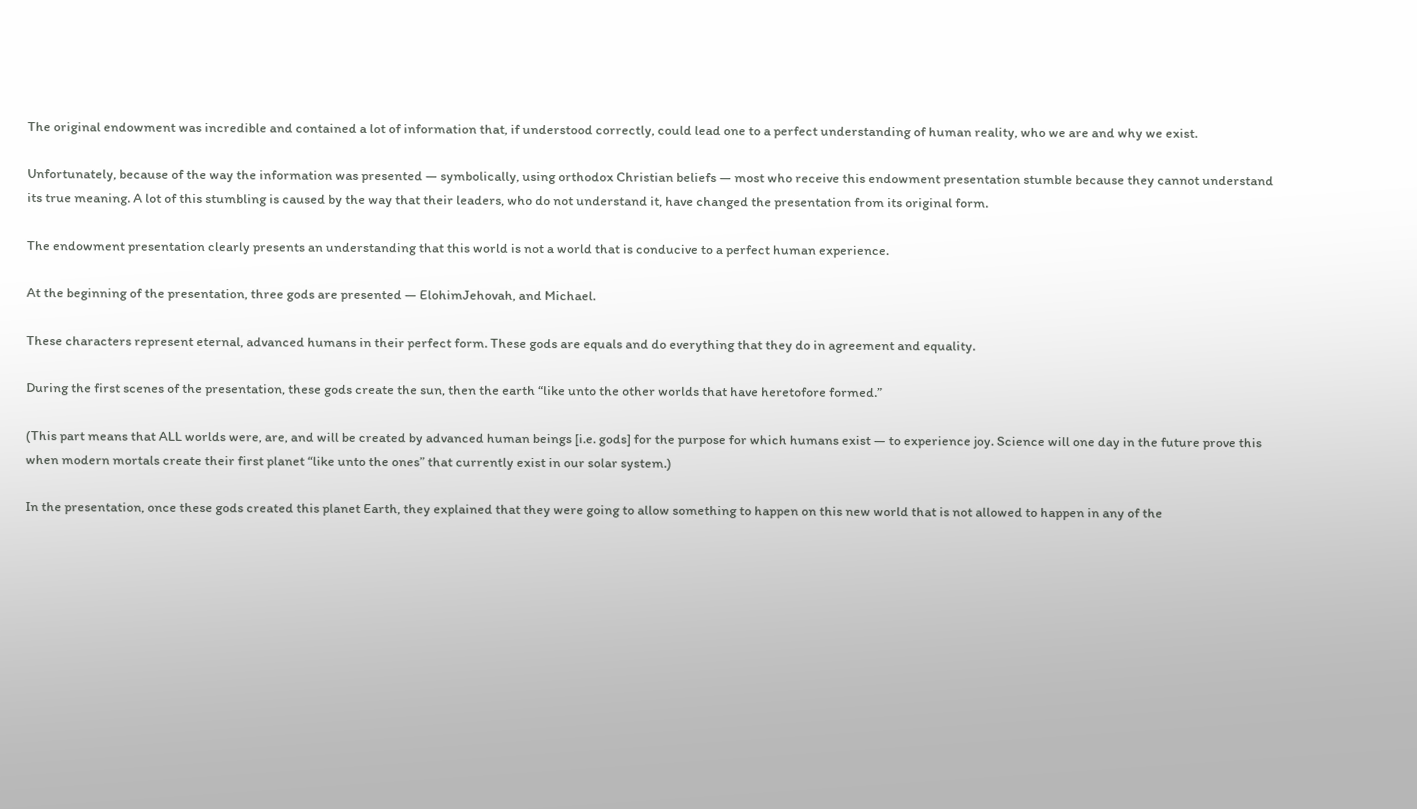The original endowment was incredible and contained a lot of information that, if understood correctly, could lead one to a perfect understanding of human reality, who we are and why we exist.

Unfortunately, because of the way the information was presented — symbolically, using orthodox Christian beliefs — most who receive this endowment presentation stumble because they cannot understand its true meaning. A lot of this stumbling is caused by the way that their leaders, who do not understand it, have changed the presentation from its original form.

The endowment presentation clearly presents an understanding that this world is not a world that is conducive to a perfect human experience.

At the beginning of the presentation, three gods are presented — ElohimJehovah, and Michael.

These characters represent eternal, advanced humans in their perfect form. These gods are equals and do everything that they do in agreement and equality.

During the first scenes of the presentation, these gods create the sun, then the earth “like unto the other worlds that have heretofore formed.”

(This part means that ALL worlds were, are, and will be created by advanced human beings [i.e. gods] for the purpose for which humans exist — to experience joy. Science will one day in the future prove this when modern mortals create their first planet “like unto the ones” that currently exist in our solar system.)

In the presentation, once these gods created this planet Earth, they explained that they were going to allow something to happen on this new world that is not allowed to happen in any of the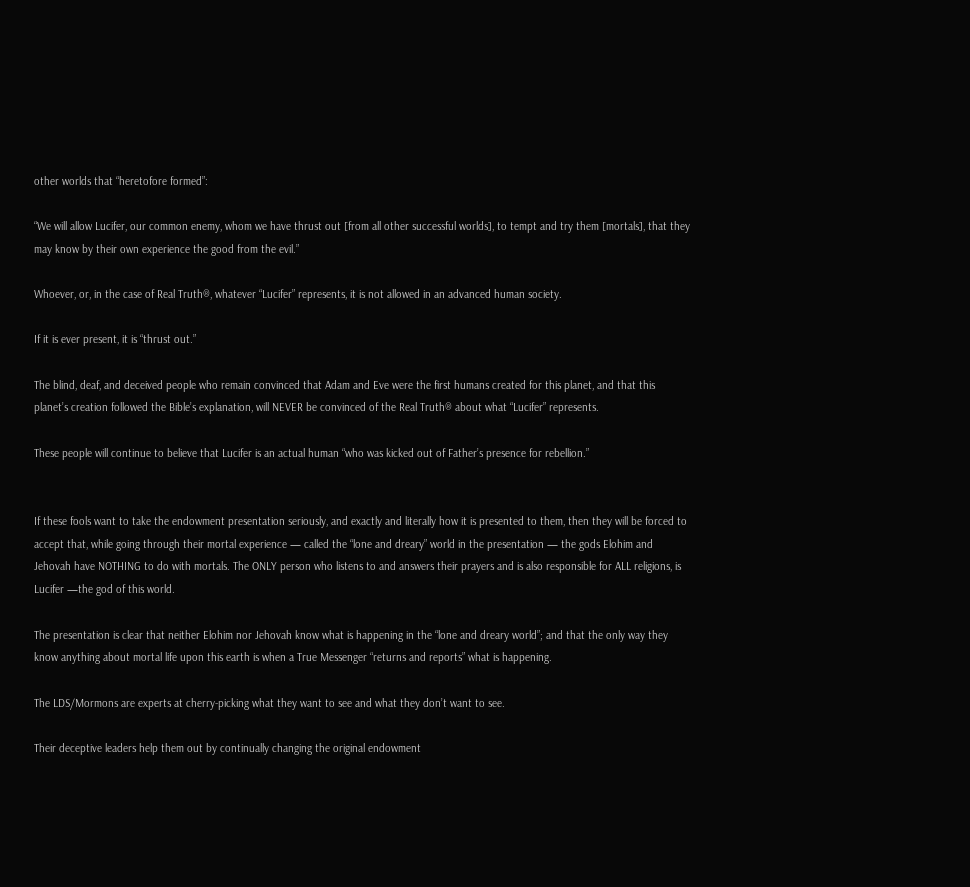other worlds that “heretofore formed”:

“We will allow Lucifer, our common enemy, whom we have thrust out [from all other successful worlds], to tempt and try them [mortals], that they may know by their own experience the good from the evil.”

Whoever, or, in the case of Real Truth®, whatever “Lucifer” represents, it is not allowed in an advanced human society.

If it is ever present, it is “thrust out.”

The blind, deaf, and deceived people who remain convinced that Adam and Eve were the first humans created for this planet, and that this planet’s creation followed the Bible’s explanation, will NEVER be convinced of the Real Truth® about what “Lucifer” represents.

These people will continue to believe that Lucifer is an actual human “who was kicked out of Father’s presence for rebellion.”


If these fools want to take the endowment presentation seriously, and exactly and literally how it is presented to them, then they will be forced to accept that, while going through their mortal experience — called the “lone and dreary” world in the presentation — the gods Elohim and Jehovah have NOTHING to do with mortals. The ONLY person who listens to and answers their prayers and is also responsible for ALL religions, is Lucifer —the god of this world.

The presentation is clear that neither Elohim nor Jehovah know what is happening in the “lone and dreary world”; and that the only way they know anything about mortal life upon this earth is when a True Messenger “returns and reports” what is happening.

The LDS/Mormons are experts at cherry-picking what they want to see and what they don’t want to see.

Their deceptive leaders help them out by continually changing the original endowment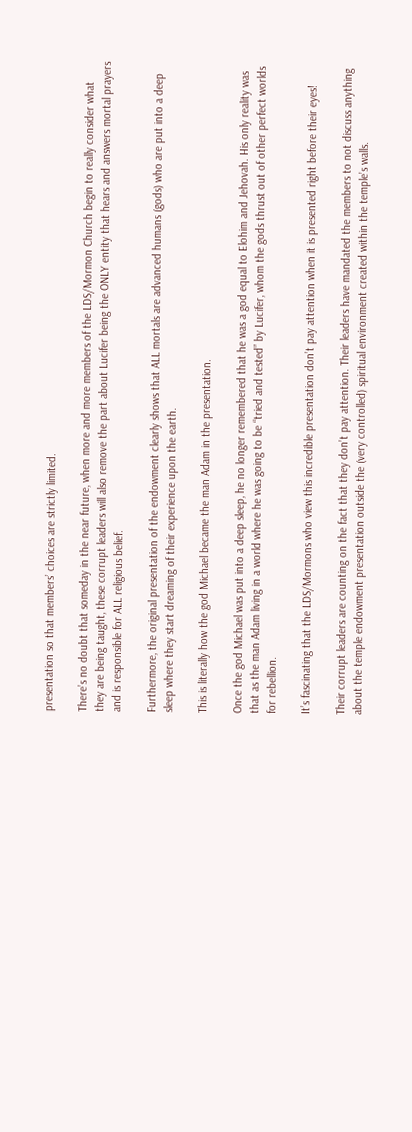presentation so that members’ choices are strictly limited.

There’s no doubt that someday in the near future, when more and more members of the LDS/Mormon Church begin to really consider what they are being taught, these corrupt leaders will also remove the part about Lucifer being the ONLY entity that hears and answers mortal prayers and is responsible for ALL religious belief.

Furthermore, the original presentation of the endowment clearly shows that ALL mortals are advanced humans (gods) who are put into a deep sleep where they start dreaming of their experience upon the earth.

This is literally how the god Michael became the man Adam in the presentation.

Once the god Michael was put into a deep sleep, he no longer remembered that he was a god equal to Elohim and Jehovah. His only reality was that as the man Adam living in a world where he was going to be “tried and tested” by Lucifer, whom the gods thrust out of other perfect worlds for rebellion.

It’s fascinating that the LDS/Mormons who view this incredible presentation don’t pay attention when it is presented right before their eyes!

Their corrupt leaders are counting on the fact that they don’t pay attention. Their leaders have mandated the members to not discuss anything about the temple endowment presentation outside the (very controlled) spiritual environment created within the temple’s walls.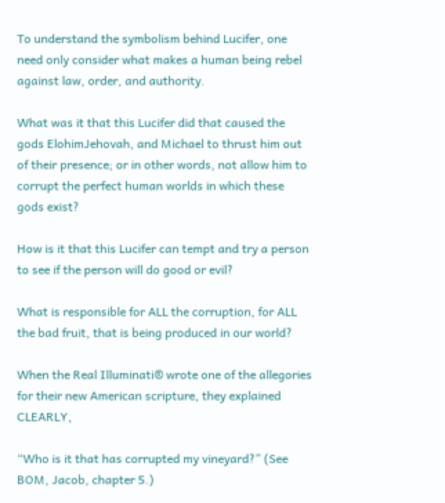To understand the symbolism behind Lucifer, one need only consider what makes a human being rebel against law, order, and authority.

What was it that this Lucifer did that caused the gods ElohimJehovah, and Michael to thrust him out of their presence; or in other words, not allow him to corrupt the perfect human worlds in which these gods exist?

How is it that this Lucifer can tempt and try a person to see if the person will do good or evil?

What is responsible for ALL the corruption, for ALL the bad fruit, that is being produced in our world?

When the Real Illuminati® wrote one of the allegories for their new American scripture, they explained CLEARLY,

“Who is it that has corrupted my vineyard?” (See BOM, Jacob, chapter 5.)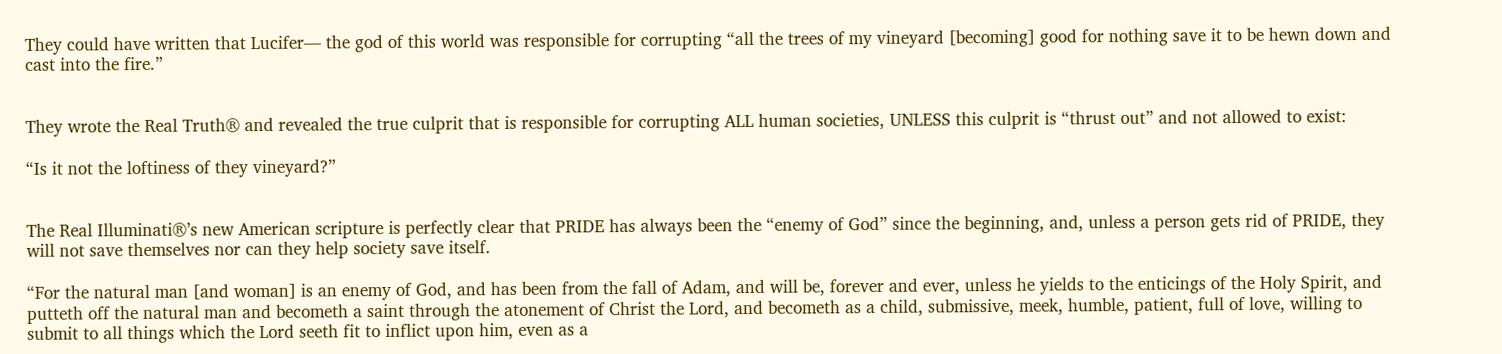They could have written that Lucifer— the god of this world was responsible for corrupting “all the trees of my vineyard [becoming] good for nothing save it to be hewn down and cast into the fire.”


They wrote the Real Truth® and revealed the true culprit that is responsible for corrupting ALL human societies, UNLESS this culprit is “thrust out” and not allowed to exist:

“Is it not the loftiness of they vineyard?”


The Real Illuminati®’s new American scripture is perfectly clear that PRIDE has always been the “enemy of God” since the beginning, and, unless a person gets rid of PRIDE, they will not save themselves nor can they help society save itself.

“For the natural man [and woman] is an enemy of God, and has been from the fall of Adam, and will be, forever and ever, unless he yields to the enticings of the Holy Spirit, and putteth off the natural man and becometh a saint through the atonement of Christ the Lord, and becometh as a child, submissive, meek, humble, patient, full of love, willing to submit to all things which the Lord seeth fit to inflict upon him, even as a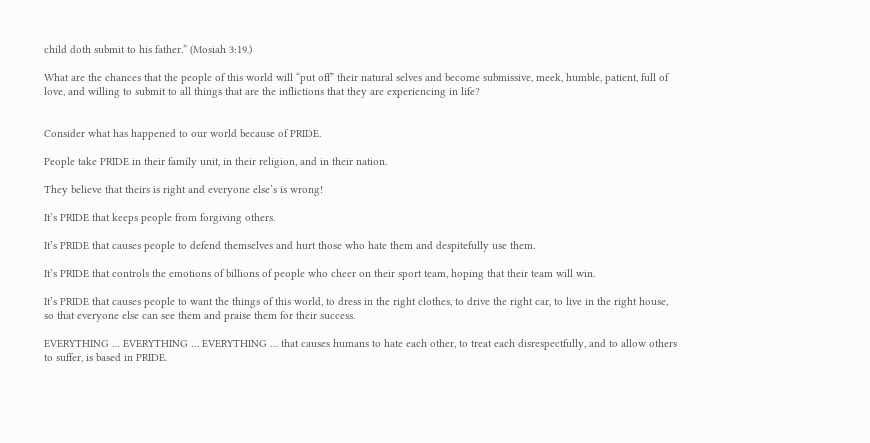child doth submit to his father.” (Mosiah 3:19.)

What are the chances that the people of this world will “put off” their natural selves and become submissive, meek, humble, patient, full of love, and willing to submit to all things that are the inflictions that they are experiencing in life?


Consider what has happened to our world because of PRIDE.

People take PRIDE in their family unit, in their religion, and in their nation.

They believe that theirs is right and everyone else’s is wrong!

It’s PRIDE that keeps people from forgiving others.

It’s PRIDE that causes people to defend themselves and hurt those who hate them and despitefully use them.

It’s PRIDE that controls the emotions of billions of people who cheer on their sport team, hoping that their team will win.

It’s PRIDE that causes people to want the things of this world, to dress in the right clothes, to drive the right car, to live in the right house, so that everyone else can see them and praise them for their success.

EVERYTHING … EVERYTHING … EVERYTHING … that causes humans to hate each other, to treat each disrespectfully, and to allow others to suffer, is based in PRIDE.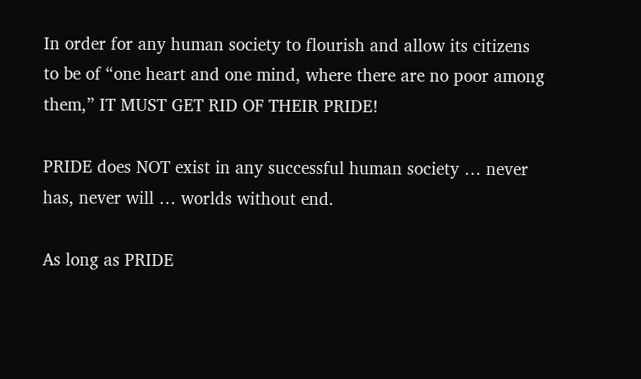In order for any human society to flourish and allow its citizens to be of “one heart and one mind, where there are no poor among them,” IT MUST GET RID OF THEIR PRIDE!

PRIDE does NOT exist in any successful human society … never has, never will … worlds without end.

As long as PRIDE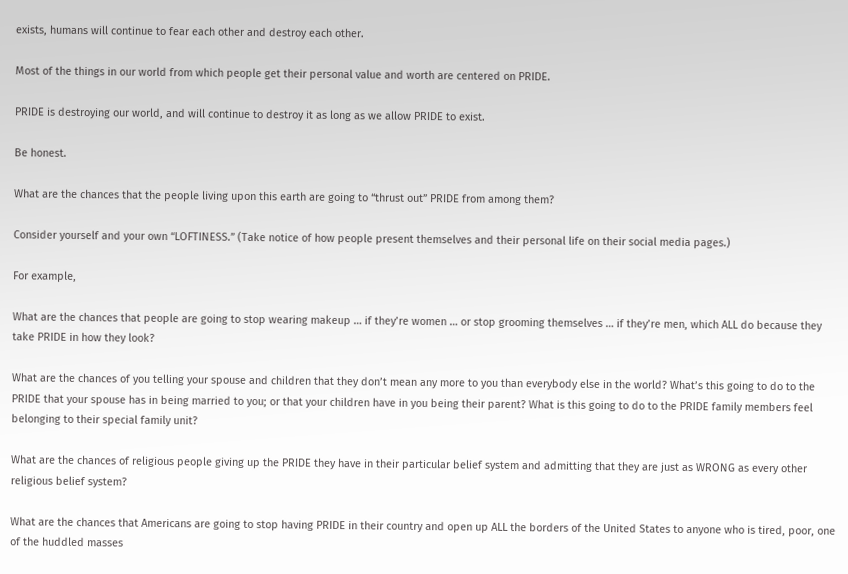exists, humans will continue to fear each other and destroy each other.

Most of the things in our world from which people get their personal value and worth are centered on PRIDE.

PRIDE is destroying our world, and will continue to destroy it as long as we allow PRIDE to exist.

Be honest.

What are the chances that the people living upon this earth are going to “thrust out” PRIDE from among them?

Consider yourself and your own “LOFTINESS.” (Take notice of how people present themselves and their personal life on their social media pages.)

For example,

What are the chances that people are going to stop wearing makeup … if they’re women … or stop grooming themselves … if they’re men, which ALL do because they take PRIDE in how they look?

What are the chances of you telling your spouse and children that they don’t mean any more to you than everybody else in the world? What’s this going to do to the PRIDE that your spouse has in being married to you; or that your children have in you being their parent? What is this going to do to the PRIDE family members feel belonging to their special family unit?

What are the chances of religious people giving up the PRIDE they have in their particular belief system and admitting that they are just as WRONG as every other religious belief system?

What are the chances that Americans are going to stop having PRIDE in their country and open up ALL the borders of the United States to anyone who is tired, poor, one of the huddled masses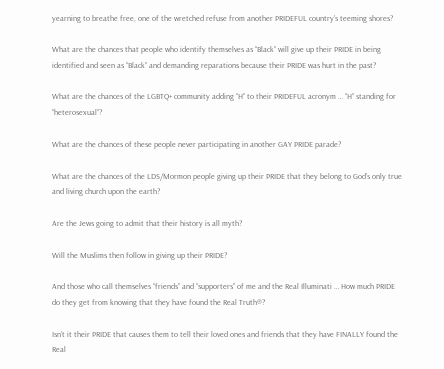yearning to breathe free, one of the wretched refuse from another PRIDEFUL country’s teeming shores?

What are the chances that people who identify themselves as “Black” will give up their PRIDE in being identified and seen as “Black” and demanding reparations because their PRIDE was hurt in the past?

What are the chances of the LGBTQ+ community adding “H” to their PRIDEFUL acronym … “H” standing for “heterosexual”?

What are the chances of these people never participating in another GAY PRIDE parade?

What are the chances of the LDS/Mormon people giving up their PRIDE that they belong to God’s only true and living church upon the earth?

Are the Jews going to admit that their history is all myth?

Will the Muslims then follow in giving up their PRIDE?

And those who call themselves “friends” and “supporters” of me and the Real Illuminati … How much PRIDE do they get from knowing that they have found the Real Truth®?

Isn’t it their PRIDE that causes them to tell their loved ones and friends that they have FINALLY found the Real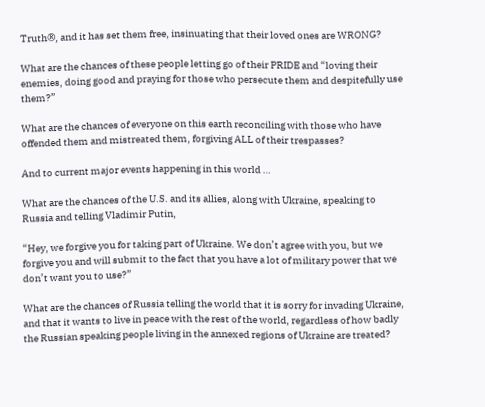Truth®, and it has set them free, insinuating that their loved ones are WRONG?

What are the chances of these people letting go of their PRIDE and “loving their enemies, doing good and praying for those who persecute them and despitefully use them?”

What are the chances of everyone on this earth reconciling with those who have offended them and mistreated them, forgiving ALL of their trespasses?

And to current major events happening in this world …

What are the chances of the U.S. and its allies, along with Ukraine, speaking to Russia and telling Vladimir Putin,

“Hey, we forgive you for taking part of Ukraine. We don’t agree with you, but we forgive you and will submit to the fact that you have a lot of military power that we don’t want you to use?”

What are the chances of Russia telling the world that it is sorry for invading Ukraine, and that it wants to live in peace with the rest of the world, regardless of how badly the Russian speaking people living in the annexed regions of Ukraine are treated?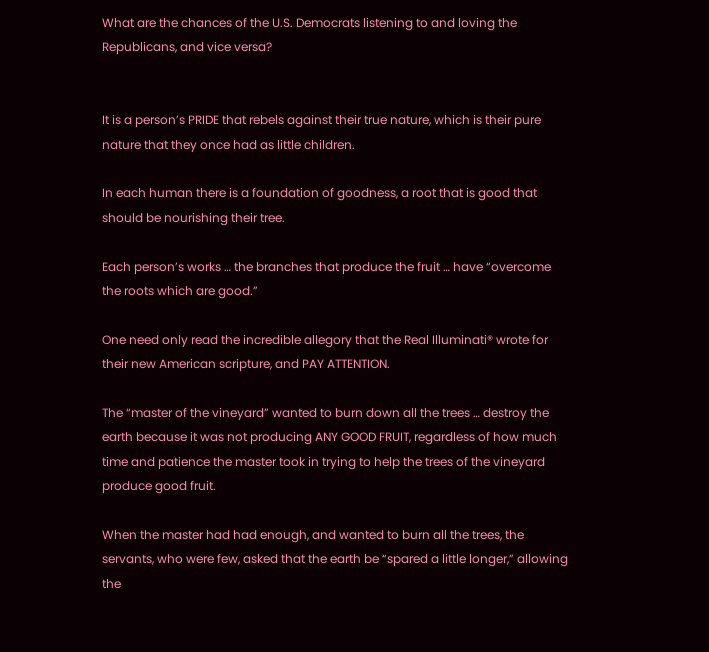What are the chances of the U.S. Democrats listening to and loving the Republicans, and vice versa?


It is a person’s PRIDE that rebels against their true nature, which is their pure nature that they once had as little children.

In each human there is a foundation of goodness, a root that is good that should be nourishing their tree.

Each person’s works … the branches that produce the fruit … have “overcome the roots which are good.”

One need only read the incredible allegory that the Real Illuminati® wrote for their new American scripture, and PAY ATTENTION.

The “master of the vineyard” wanted to burn down all the trees … destroy the earth because it was not producing ANY GOOD FRUIT, regardless of how much time and patience the master took in trying to help the trees of the vineyard produce good fruit.

When the master had had enough, and wanted to burn all the trees, the servants, who were few, asked that the earth be “spared a little longer,” allowing the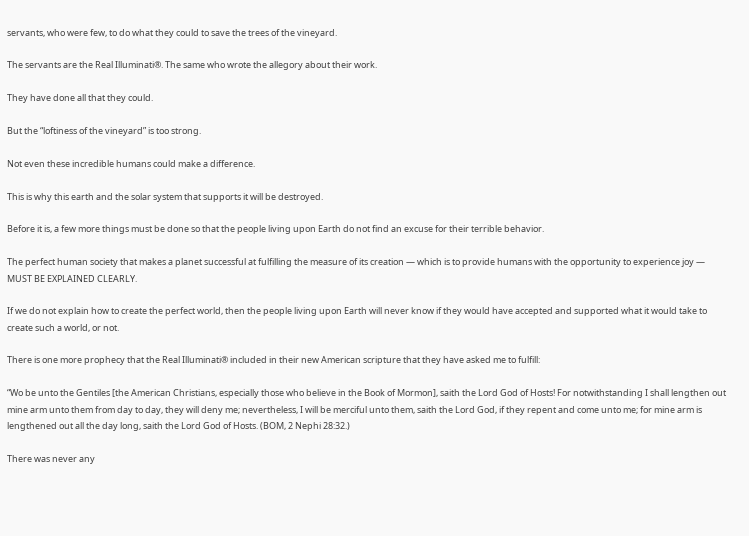servants, who were few, to do what they could to save the trees of the vineyard.

The servants are the Real Illuminati®. The same who wrote the allegory about their work.

They have done all that they could.

But the “loftiness of the vineyard” is too strong.

Not even these incredible humans could make a difference.

This is why this earth and the solar system that supports it will be destroyed.

Before it is, a few more things must be done so that the people living upon Earth do not find an excuse for their terrible behavior.

The perfect human society that makes a planet successful at fulfilling the measure of its creation — which is to provide humans with the opportunity to experience joy — MUST BE EXPLAINED CLEARLY.

If we do not explain how to create the perfect world, then the people living upon Earth will never know if they would have accepted and supported what it would take to create such a world, or not.

There is one more prophecy that the Real Illuminati® included in their new American scripture that they have asked me to fulfill:

“Wo be unto the Gentiles [the American Christians, especially those who believe in the Book of Mormon], saith the Lord God of Hosts! For notwithstanding I shall lengthen out mine arm unto them from day to day, they will deny me; nevertheless, I will be merciful unto them, saith the Lord God, if they repent and come unto me; for mine arm is lengthened out all the day long, saith the Lord God of Hosts. (BOM, 2 Nephi 28:32.)

There was never any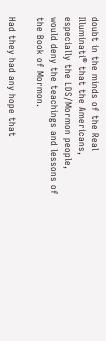doubt in the minds of the Real Illuminati® that the Americans, especially the LDS/Mormon people, would deny the teachings and lessons of the Book of Mormon.

Had they had any hope that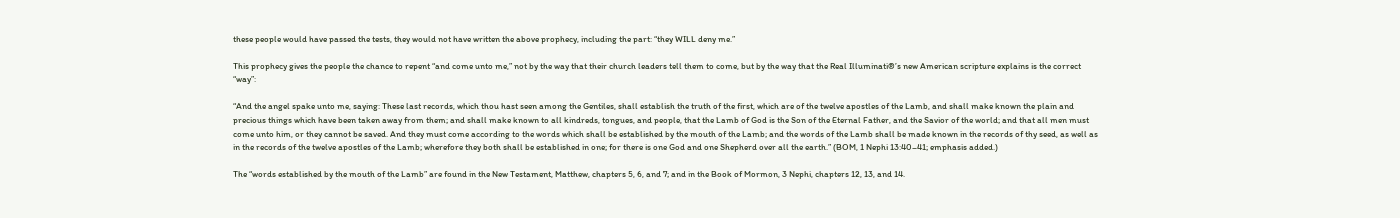these people would have passed the tests, they would not have written the above prophecy, including the part: “they WILL deny me.”

This prophecy gives the people the chance to repent “and come unto me,” not by the way that their church leaders tell them to come, but by the way that the Real Illuminati®’s new American scripture explains is the correct “way”:

“And the angel spake unto me, saying: These last records, which thou hast seen among the Gentiles, shall establish the truth of the first, which are of the twelve apostles of the Lamb, and shall make known the plain and precious things which have been taken away from them; and shall make known to all kindreds, tongues, and people, that the Lamb of God is the Son of the Eternal Father, and the Savior of the world; and that all men must come unto him, or they cannot be saved. And they must come according to the words which shall be established by the mouth of the Lamb; and the words of the Lamb shall be made known in the records of thy seed, as well as in the records of the twelve apostles of the Lamb; wherefore they both shall be established in one; for there is one God and one Shepherd over all the earth.” (BOM, 1 Nephi 13:40–41; emphasis added.)

The “words established by the mouth of the Lamb” are found in the New Testament, Matthew, chapters 5, 6, and 7; and in the Book of Mormon, 3 Nephi, chapters 12, 13, and 14.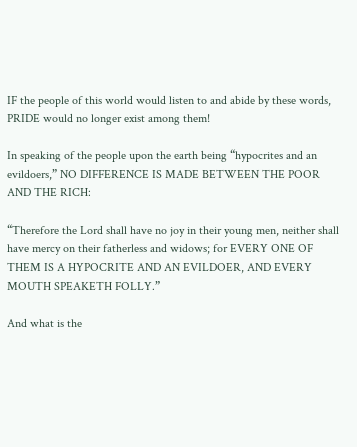IF the people of this world would listen to and abide by these words, PRIDE would no longer exist among them!

In speaking of the people upon the earth being “hypocrites and an evildoers,” NO DIFFERENCE IS MADE BETWEEN THE POOR AND THE RICH:

“Therefore the Lord shall have no joy in their young men, neither shall have mercy on their fatherless and widows; for EVERY ONE OF THEM IS A HYPOCRITE AND AN EVILDOER, AND EVERY MOUTH SPEAKETH FOLLY.”

And what is the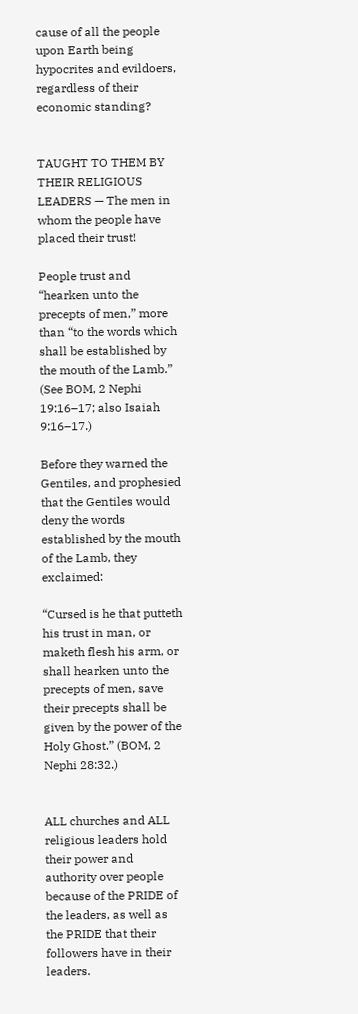cause of all the people upon Earth being hypocrites and evildoers, regardless of their economic standing?


TAUGHT TO THEM BY THEIR RELIGIOUS LEADERS — The men in whom the people have placed their trust!

People trust and “hearken unto the precepts of men,” more than “to the words which shall be established by the mouth of the Lamb.” (See BOM, 2 Nephi 19:16–17; also Isaiah 9:16–17.)

Before they warned the Gentiles, and prophesied that the Gentiles would deny the words established by the mouth of the Lamb, they exclaimed:

“Cursed is he that putteth his trust in man, or maketh flesh his arm, or shall hearken unto the precepts of men, save their precepts shall be given by the power of the Holy Ghost.” (BOM, 2 Nephi 28:32.)


ALL churches and ALL religious leaders hold their power and authority over people because of the PRIDE of the leaders, as well as the PRIDE that their followers have in their leaders.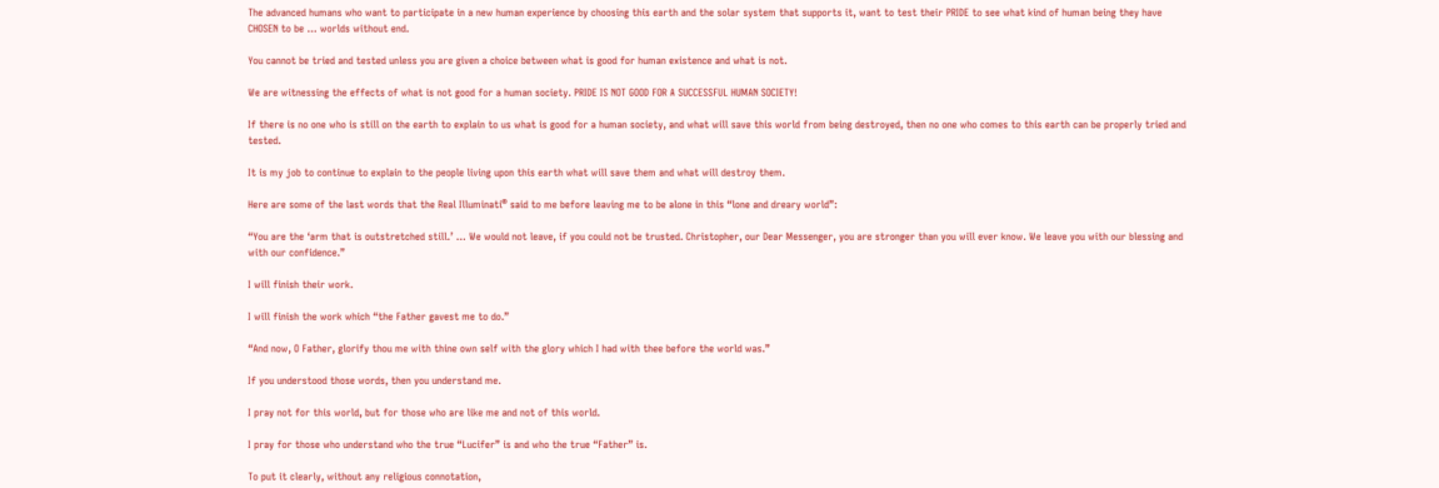The advanced humans who want to participate in a new human experience by choosing this earth and the solar system that supports it, want to test their PRIDE to see what kind of human being they have CHOSEN to be … worlds without end.

You cannot be tried and tested unless you are given a choice between what is good for human existence and what is not.

We are witnessing the effects of what is not good for a human society. PRIDE IS NOT GOOD FOR A SUCCESSFUL HUMAN SOCIETY!

If there is no one who is still on the earth to explain to us what is good for a human society, and what will save this world from being destroyed, then no one who comes to this earth can be properly tried and tested.

It is my job to continue to explain to the people living upon this earth what will save them and what will destroy them.

Here are some of the last words that the Real Illuminati® said to me before leaving me to be alone in this “lone and dreary world”:

“You are the ‘arm that is outstretched still.’ … We would not leave, if you could not be trusted. Christopher, our Dear Messenger, you are stronger than you will ever know. We leave you with our blessing and with our confidence.”

I will finish their work.

I will finish the work which “the Father gavest me to do.”

“And now, O Father, glorify thou me with thine own self with the glory which I had with thee before the world was.”

If you understood those words, then you understand me.

I pray not for this world, but for those who are like me and not of this world.

I pray for those who understand who the true “Lucifer” is and who the true “Father” is.

To put it clearly, without any religious connotation,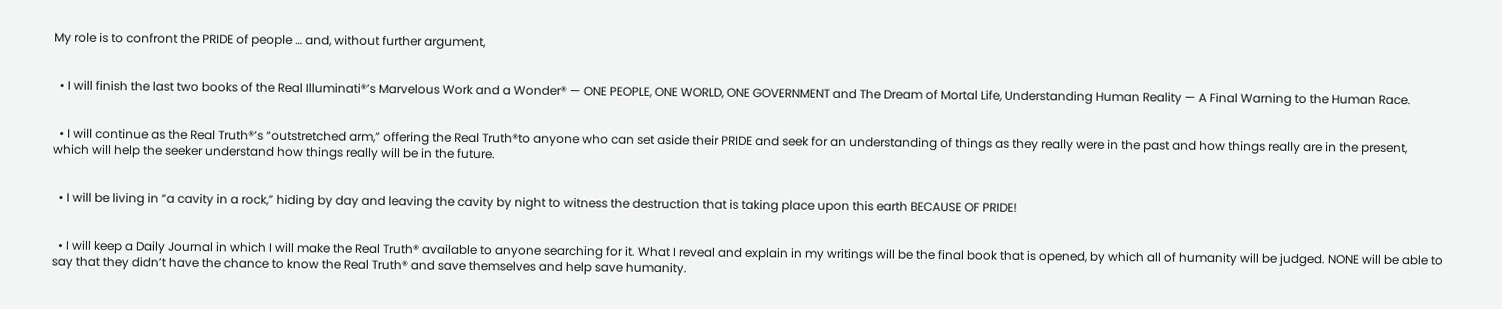My role is to confront the PRIDE of people … and, without further argument,


  • I will finish the last two books of the Real Illuminati®’s Marvelous Work and a Wonder® — ONE PEOPLE, ONE WORLD, ONE GOVERNMENT and The Dream of Mortal Life, Understanding Human Reality — A Final Warning to the Human Race.


  • I will continue as the Real Truth®’s “outstretched arm,” offering the Real Truth®to anyone who can set aside their PRIDE and seek for an understanding of things as they really were in the past and how things really are in the present, which will help the seeker understand how things really will be in the future.


  • I will be living in “a cavity in a rock,” hiding by day and leaving the cavity by night to witness the destruction that is taking place upon this earth BECAUSE OF PRIDE!


  • I will keep a Daily Journal in which I will make the Real Truth® available to anyone searching for it. What I reveal and explain in my writings will be the final book that is opened, by which all of humanity will be judged. NONE will be able to say that they didn’t have the chance to know the Real Truth® and save themselves and help save humanity.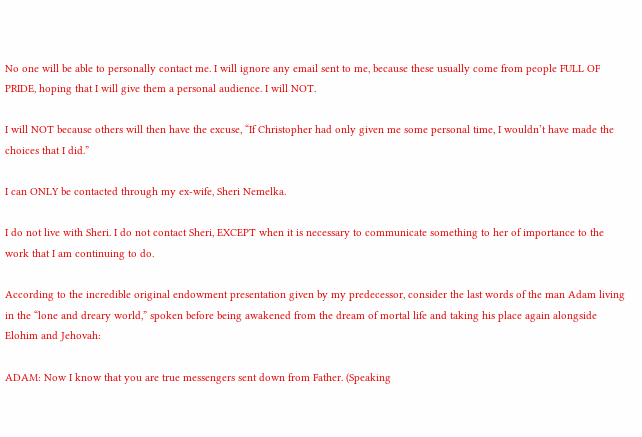No one will be able to personally contact me. I will ignore any email sent to me, because these usually come from people FULL OF PRIDE, hoping that I will give them a personal audience. I will NOT.

I will NOT because others will then have the excuse, “If Christopher had only given me some personal time, I wouldn’t have made the choices that I did.”

I can ONLY be contacted through my ex-wife, Sheri Nemelka.

I do not live with Sheri. I do not contact Sheri, EXCEPT when it is necessary to communicate something to her of importance to the work that I am continuing to do.

According to the incredible original endowment presentation given by my predecessor, consider the last words of the man Adam living in the “lone and dreary world,” spoken before being awakened from the dream of mortal life and taking his place again alongside Elohim and Jehovah:

ADAM: Now I know that you are true messengers sent down from Father. (Speaking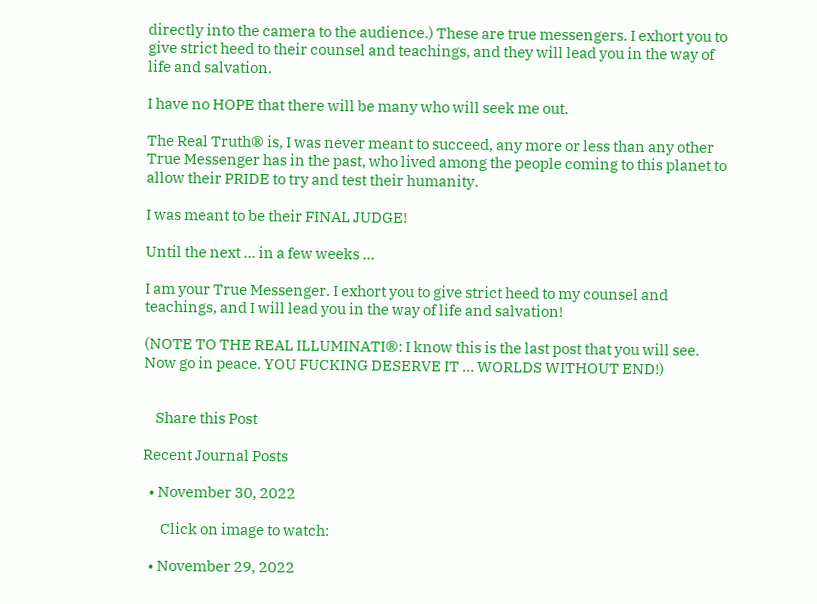directly into the camera to the audience.) These are true messengers. I exhort you to give strict heed to their counsel and teachings, and they will lead you in the way of life and salvation.

I have no HOPE that there will be many who will seek me out.

The Real Truth® is, I was never meant to succeed, any more or less than any other True Messenger has in the past, who lived among the people coming to this planet to allow their PRIDE to try and test their humanity.

I was meant to be their FINAL JUDGE!

Until the next … in a few weeks …

I am your True Messenger. I exhort you to give strict heed to my counsel and teachings, and I will lead you in the way of life and salvation!

(NOTE TO THE REAL ILLUMINATI®: I know this is the last post that you will see. Now go in peace. YOU FUCKING DESERVE IT … WORLDS WITHOUT END!)


    Share this Post

Recent Journal Posts

  • November 30, 2022

      Click on image to watch:

  • November 29, 2022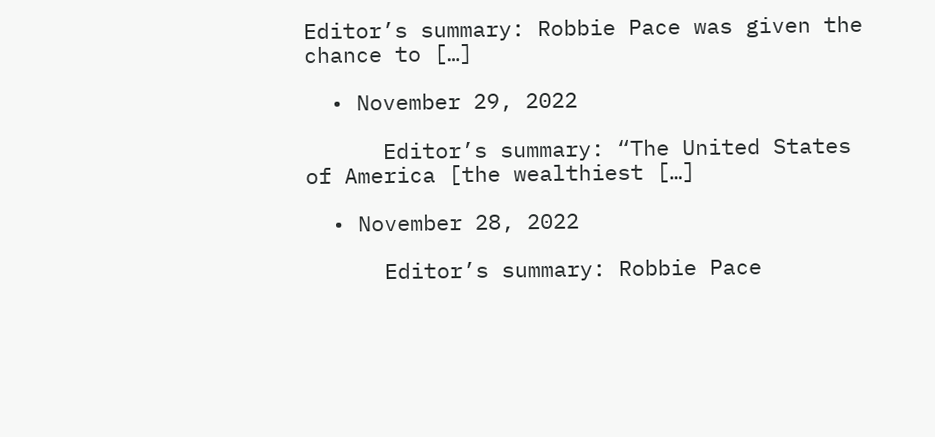Editor’s summary: Robbie Pace was given the chance to […]

  • November 29, 2022

      Editor’s summary: “The United States of America [the wealthiest […]

  • November 28, 2022

      Editor’s summary: Robbie Pace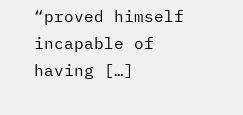“proved himself incapable of having […]